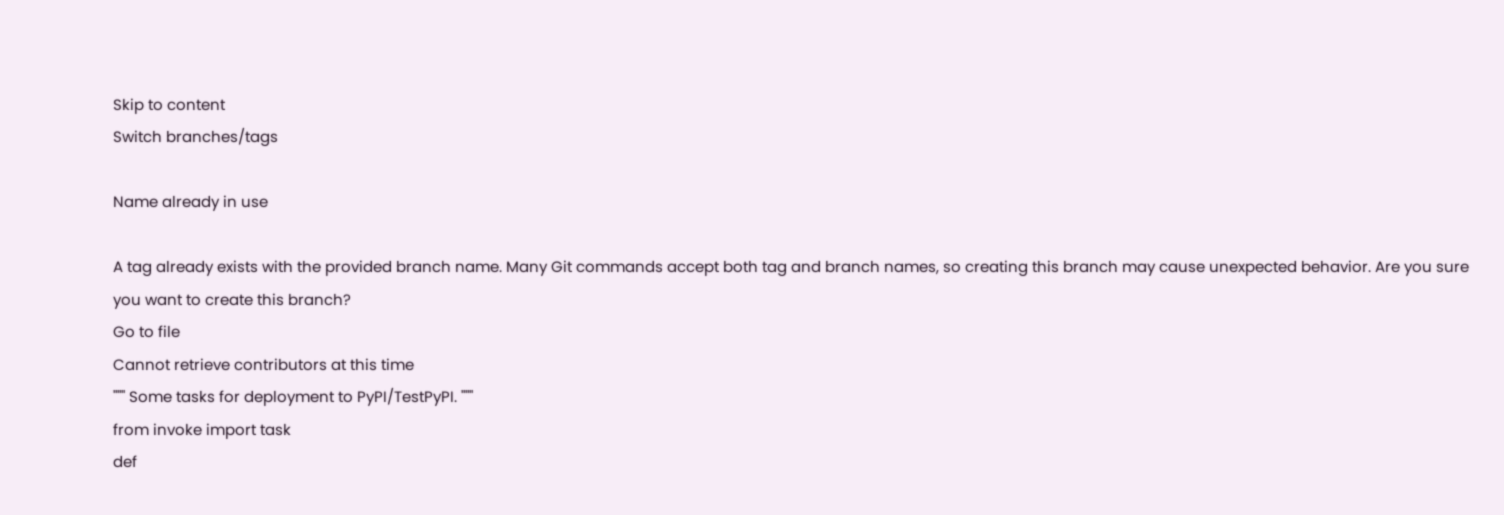Skip to content
Switch branches/tags

Name already in use

A tag already exists with the provided branch name. Many Git commands accept both tag and branch names, so creating this branch may cause unexpected behavior. Are you sure you want to create this branch?
Go to file
Cannot retrieve contributors at this time
""" Some tasks for deployment to PyPI/TestPyPI. """
from invoke import task
def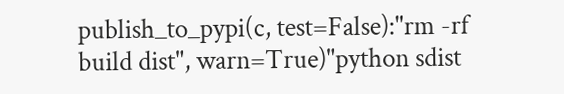publish_to_pypi(c, test=False):"rm -rf build dist", warn=True)"python sdist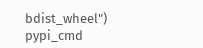bdist_wheel")
pypi_cmd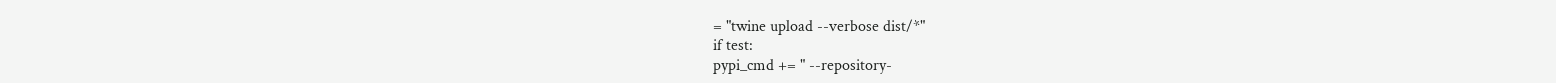= "twine upload --verbose dist/*"
if test:
pypi_cmd += " --repository-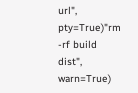url", pty=True)"rm -rf build dist", warn=True)